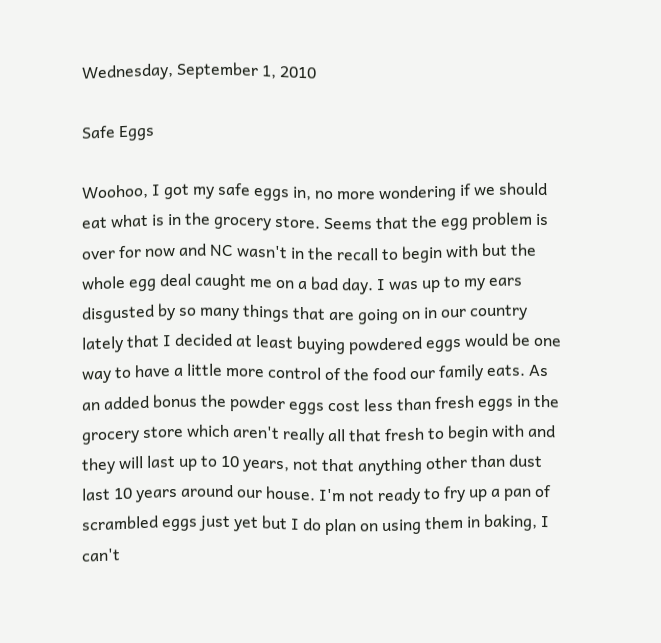Wednesday, September 1, 2010

Safe Eggs

Woohoo, I got my safe eggs in, no more wondering if we should eat what is in the grocery store. Seems that the egg problem is over for now and NC wasn't in the recall to begin with but the whole egg deal caught me on a bad day. I was up to my ears disgusted by so many things that are going on in our country lately that I decided at least buying powdered eggs would be one way to have a little more control of the food our family eats. As an added bonus the powder eggs cost less than fresh eggs in the grocery store which aren't really all that fresh to begin with and they will last up to 10 years, not that anything other than dust last 10 years around our house. I'm not ready to fry up a pan of scrambled eggs just yet but I do plan on using them in baking, I can't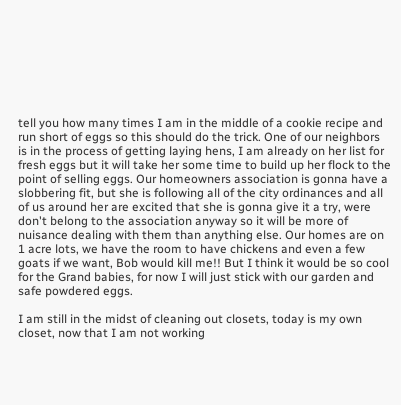tell you how many times I am in the middle of a cookie recipe and run short of eggs so this should do the trick. One of our neighbors is in the process of getting laying hens, I am already on her list for fresh eggs but it will take her some time to build up her flock to the point of selling eggs. Our homeowners association is gonna have a slobbering fit, but she is following all of the city ordinances and all of us around her are excited that she is gonna give it a try, were don't belong to the association anyway so it will be more of nuisance dealing with them than anything else. Our homes are on 1 acre lots, we have the room to have chickens and even a few goats if we want, Bob would kill me!! But I think it would be so cool for the Grand babies, for now I will just stick with our garden and safe powdered eggs.

I am still in the midst of cleaning out closets, today is my own closet, now that I am not working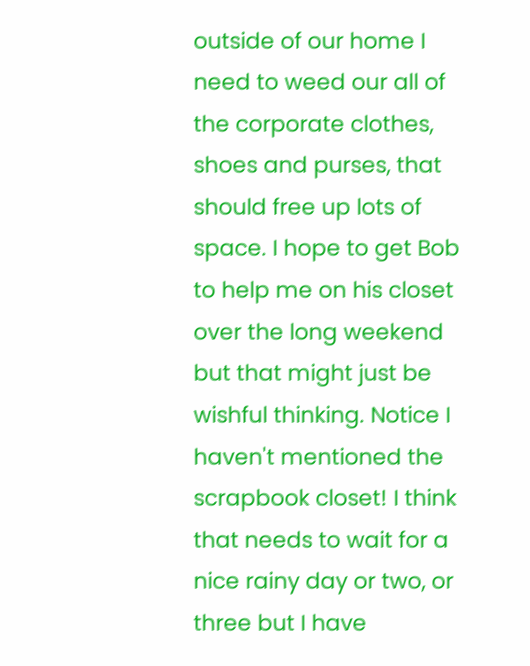outside of our home I need to weed our all of the corporate clothes, shoes and purses, that should free up lots of space. I hope to get Bob to help me on his closet over the long weekend but that might just be wishful thinking. Notice I haven't mentioned the scrapbook closet! I think that needs to wait for a nice rainy day or two, or three but I have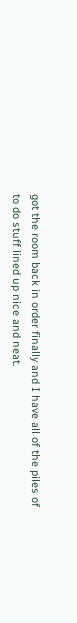got the room back in order finally and I have all of the piles of to do stuff lined up nice and neat.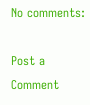No comments:

Post a Comment